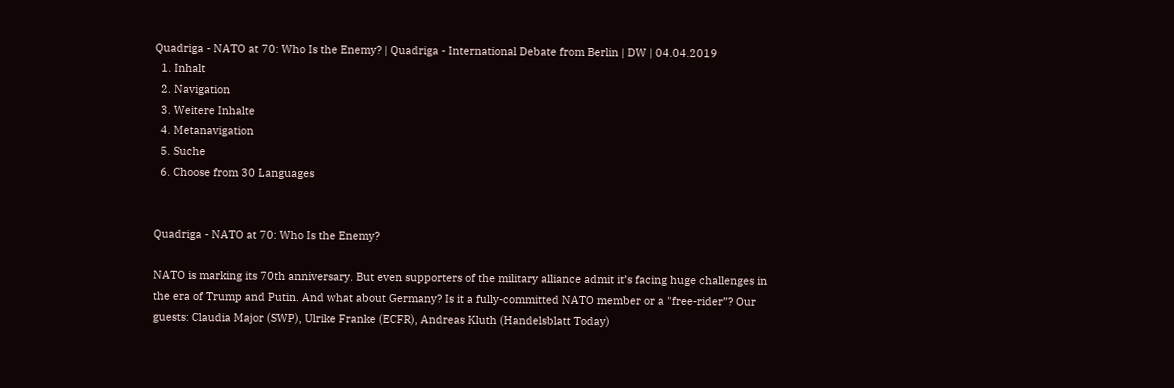Quadriga - NATO at 70: Who Is the Enemy? | Quadriga - International Debate from Berlin | DW | 04.04.2019
  1. Inhalt
  2. Navigation
  3. Weitere Inhalte
  4. Metanavigation
  5. Suche
  6. Choose from 30 Languages


Quadriga - NATO at 70: Who Is the Enemy?

NATO is marking its 70th anniversary. But even supporters of the military alliance admit it’s facing huge challenges in the era of Trump and Putin. And what about Germany? Is it a fully-committed NATO member or a "free-rider”? Our guests: Claudia Major (SWP), Ulrike Franke (ECFR), Andreas Kluth (Handelsblatt Today)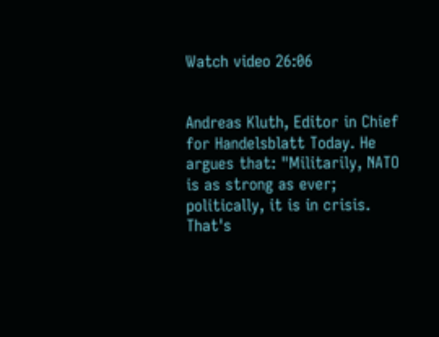Watch video 26:06


Andreas Kluth, Editor in Chief for Handelsblatt Today. He argues that: "Militarily, NATO is as strong as ever; politically, it is in crisis. That's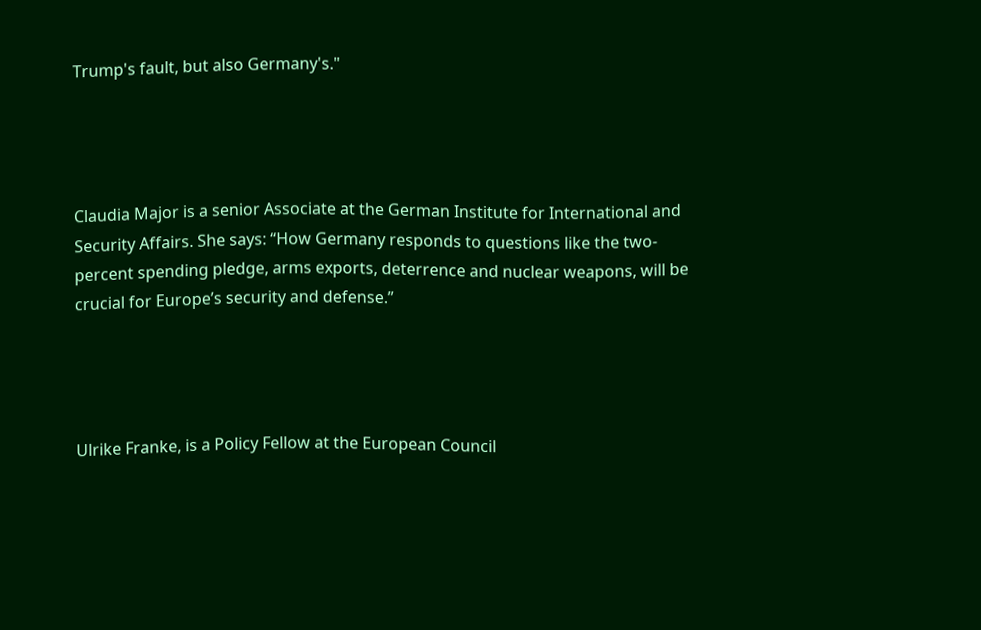Trump's fault, but also Germany's."




Claudia Major is a senior Associate at the German Institute for International and Security Affairs. She says: “How Germany responds to questions like the two-percent spending pledge, arms exports, deterrence and nuclear weapons, will be crucial for Europe’s security and defense.”




Ulrike Franke, is a Policy Fellow at the European Council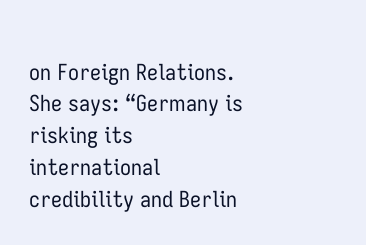on Foreign Relations. She says: “Germany is risking its international credibility and Berlin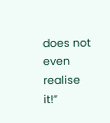does not even realise it!”